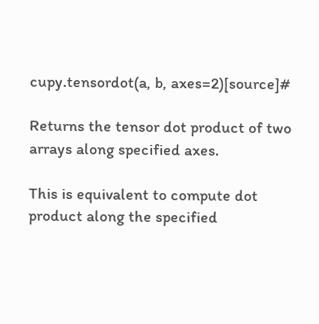cupy.tensordot(a, b, axes=2)[source]#

Returns the tensor dot product of two arrays along specified axes.

This is equivalent to compute dot product along the specified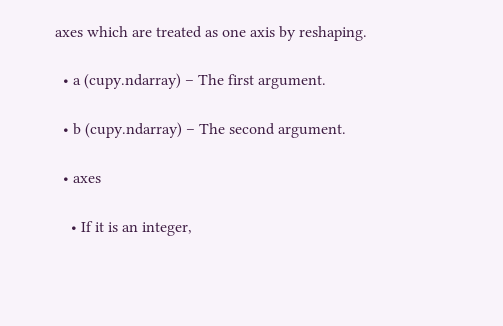axes which are treated as one axis by reshaping.

  • a (cupy.ndarray) – The first argument.

  • b (cupy.ndarray) – The second argument.

  • axes

    • If it is an integer,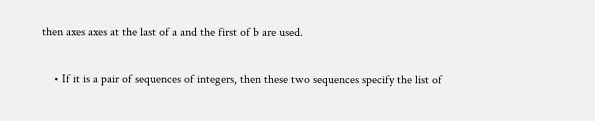then axes axes at the last of a and the first of b are used.

    • If it is a pair of sequences of integers, then these two sequences specify the list of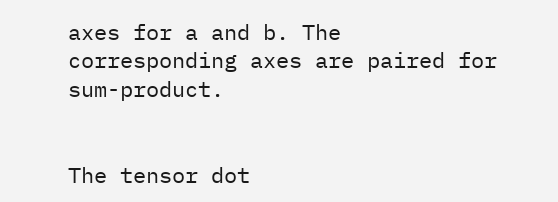axes for a and b. The corresponding axes are paired for sum-product.


The tensor dot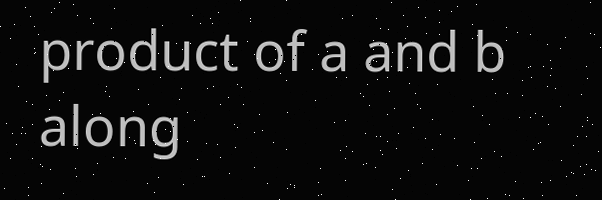product of a and b along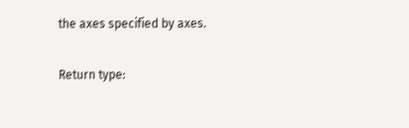the axes specified by axes.

Return type: